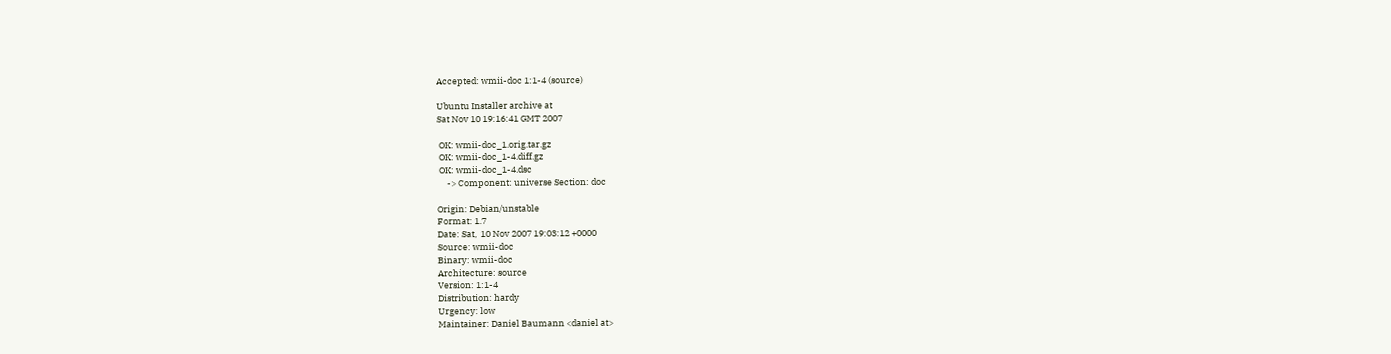Accepted: wmii-doc 1:1-4 (source)

Ubuntu Installer archive at
Sat Nov 10 19:16:41 GMT 2007

 OK: wmii-doc_1.orig.tar.gz
 OK: wmii-doc_1-4.diff.gz
 OK: wmii-doc_1-4.dsc
     -> Component: universe Section: doc

Origin: Debian/unstable
Format: 1.7
Date: Sat,  10 Nov 2007 19:03:12 +0000
Source: wmii-doc
Binary: wmii-doc
Architecture: source
Version: 1:1-4
Distribution: hardy
Urgency: low
Maintainer: Daniel Baumann <daniel at>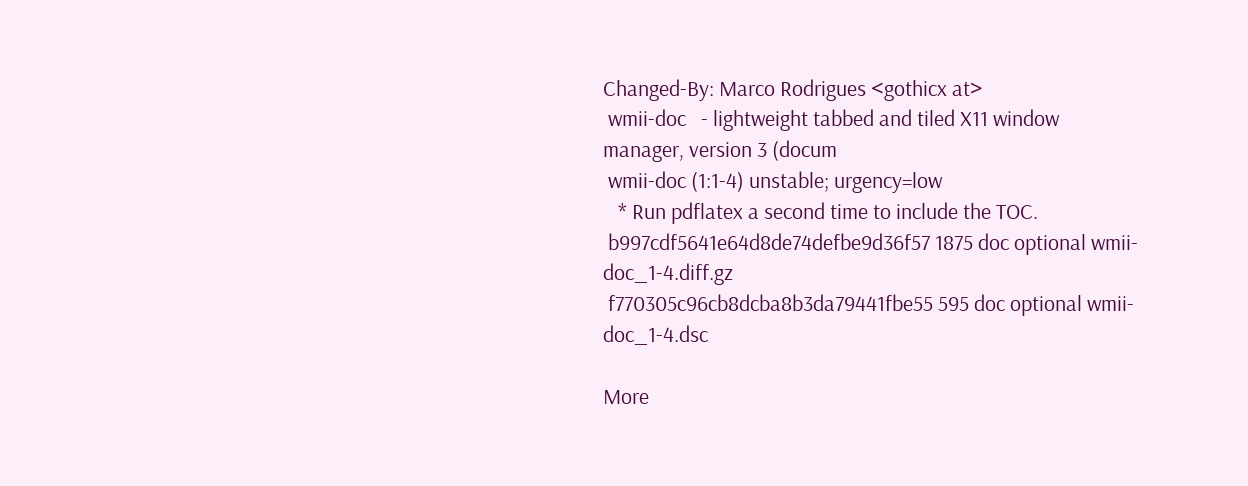Changed-By: Marco Rodrigues <gothicx at>
 wmii-doc   - lightweight tabbed and tiled X11 window manager, version 3 (docum
 wmii-doc (1:1-4) unstable; urgency=low
   * Run pdflatex a second time to include the TOC.
 b997cdf5641e64d8de74defbe9d36f57 1875 doc optional wmii-doc_1-4.diff.gz
 f770305c96cb8dcba8b3da79441fbe55 595 doc optional wmii-doc_1-4.dsc

More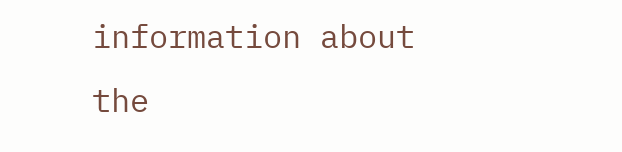information about the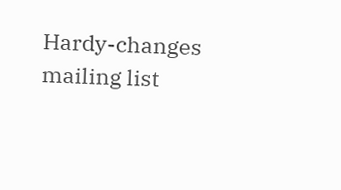Hardy-changes mailing list